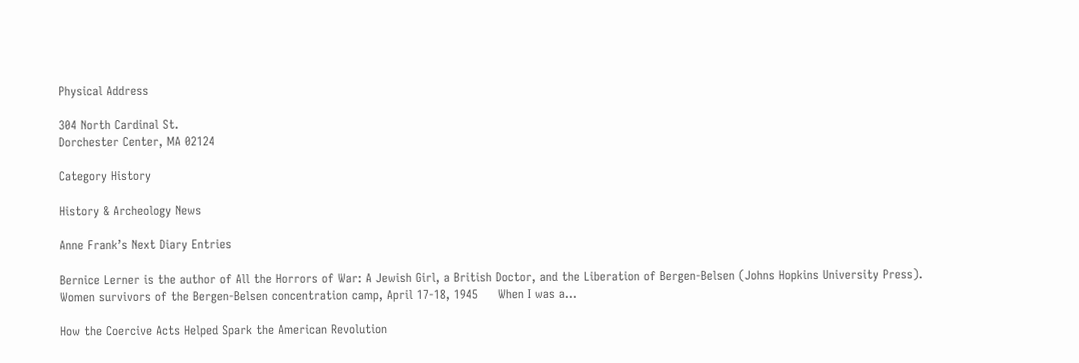Physical Address

304 North Cardinal St.
Dorchester Center, MA 02124

Category History

History & Archeology News

Anne Frank’s Next Diary Entries

Bernice Lerner is the author of All the Horrors of War: A Jewish Girl, a British Doctor, and the Liberation of Bergen-Belsen (Johns Hopkins University Press). Women survivors of the Bergen-Belsen concentration camp, April 17-18, 1945     When I was a…

How the Coercive Acts Helped Spark the American Revolution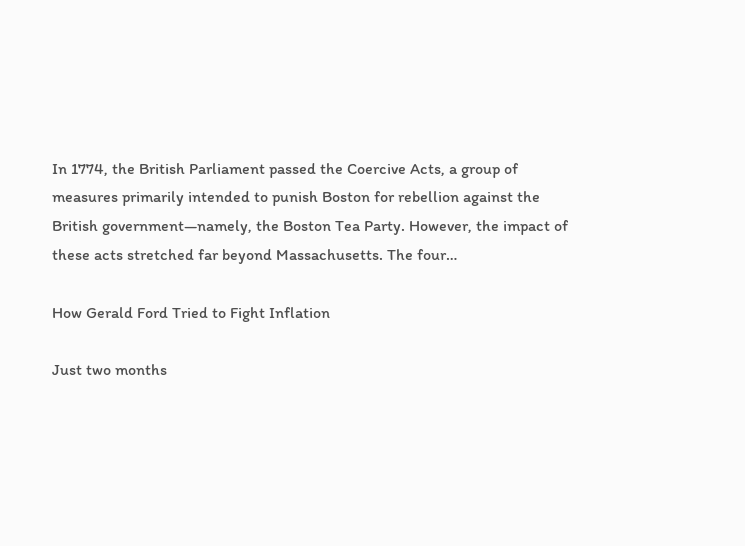In 1774, the British Parliament passed the Coercive Acts, a group of measures primarily intended to punish Boston for rebellion against the British government—namely, the Boston Tea Party. However, the impact of these acts stretched far beyond Massachusetts. The four…

How Gerald Ford Tried to Fight Inflation

Just two months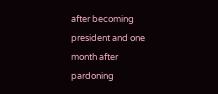after becoming president and one month after pardoning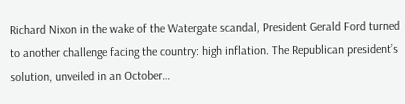Richard Nixon in the wake of the Watergate scandal, President Gerald Ford turned to another challenge facing the country: high inflation. The Republican president’s solution, unveiled in an October…